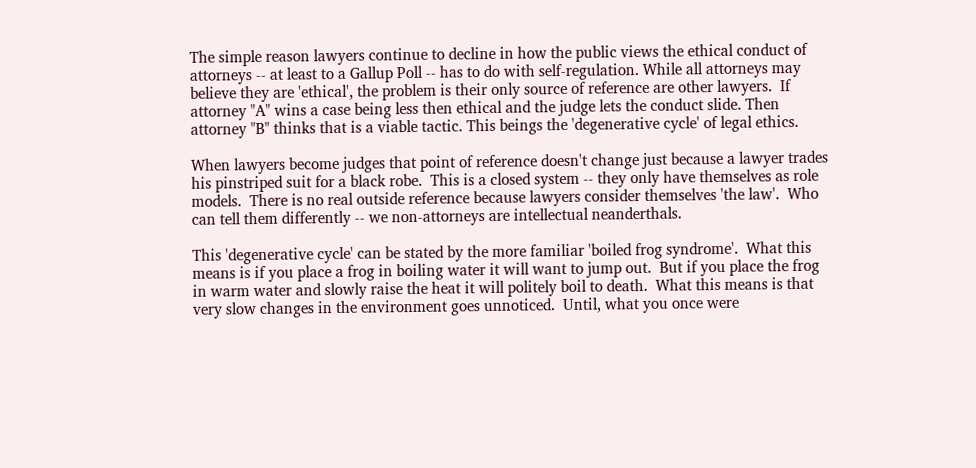The simple reason lawyers continue to decline in how the public views the ethical conduct of attorneys -- at least to a Gallup Poll -- has to do with self-regulation. While all attorneys may believe they are 'ethical', the problem is their only source of reference are other lawyers.  If attorney "A" wins a case being less then ethical and the judge lets the conduct slide. Then attorney "B" thinks that is a viable tactic. This beings the 'degenerative cycle' of legal ethics.

When lawyers become judges that point of reference doesn't change just because a lawyer trades his pinstriped suit for a black robe.  This is a closed system -- they only have themselves as role models.  There is no real outside reference because lawyers consider themselves 'the law'.  Who can tell them differently -- we non-attorneys are intellectual neanderthals.

This 'degenerative cycle' can be stated by the more familiar 'boiled frog syndrome'.  What this means is if you place a frog in boiling water it will want to jump out.  But if you place the frog in warm water and slowly raise the heat it will politely boil to death.  What this means is that very slow changes in the environment goes unnoticed.  Until, what you once were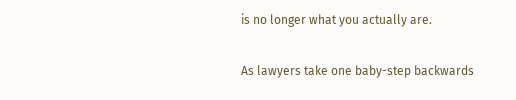is no longer what you actually are.

As lawyers take one baby-step backwards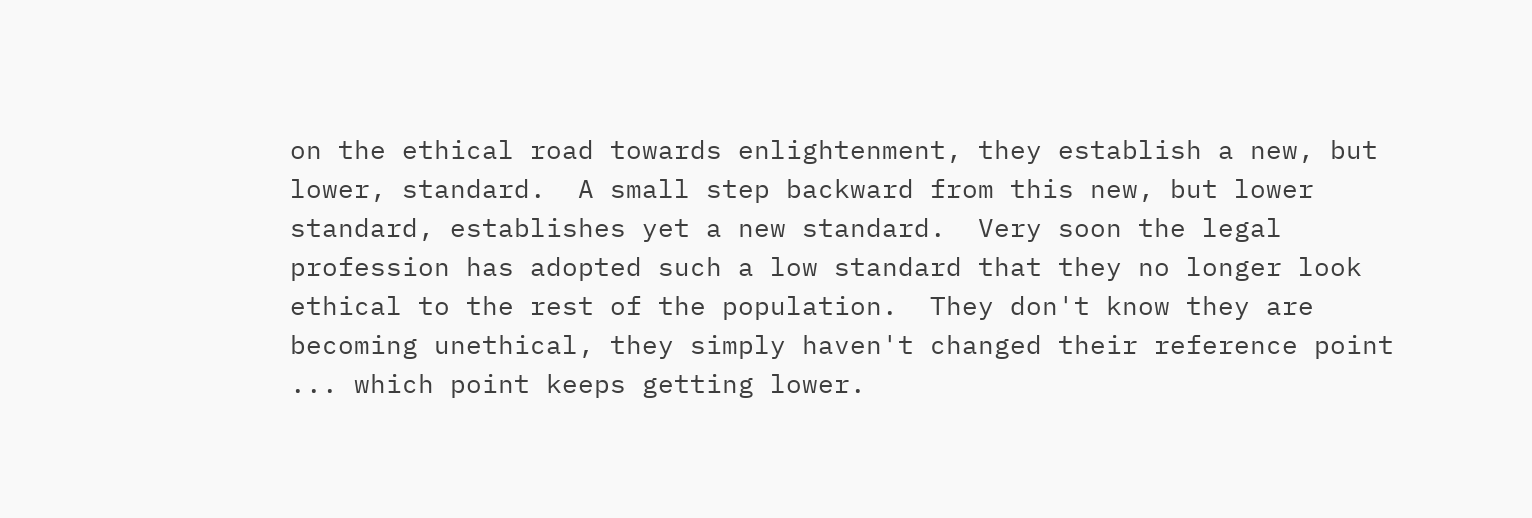on the ethical road towards enlightenment, they establish a new, but lower, standard.  A small step backward from this new, but lower standard, establishes yet a new standard.  Very soon the legal profession has adopted such a low standard that they no longer look ethical to the rest of the population.  They don't know they are becoming unethical, they simply haven't changed their reference point ... which point keeps getting lower.